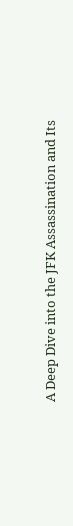A Deep Dive into the JFK Assassination and Its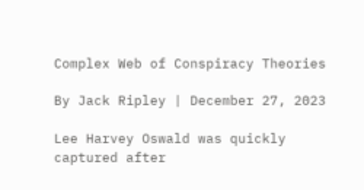Complex Web of Conspiracy Theories

By Jack Ripley | December 27, 2023

Lee Harvey Oswald was quickly captured after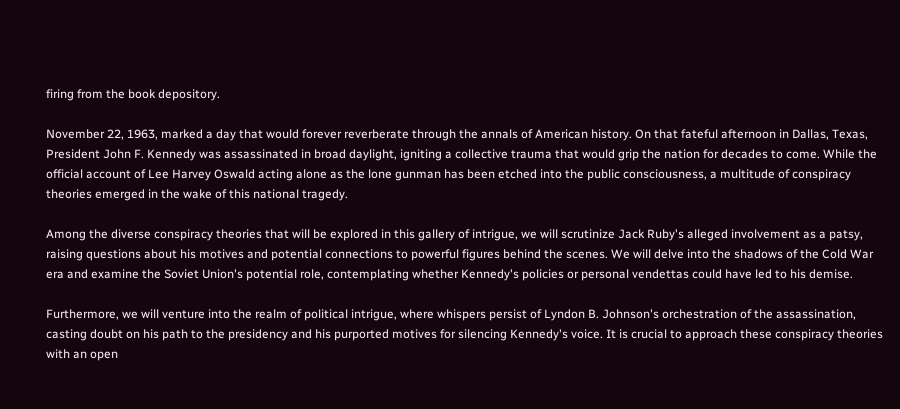firing from the book depository.

November 22, 1963, marked a day that would forever reverberate through the annals of American history. On that fateful afternoon in Dallas, Texas, President John F. Kennedy was assassinated in broad daylight, igniting a collective trauma that would grip the nation for decades to come. While the official account of Lee Harvey Oswald acting alone as the lone gunman has been etched into the public consciousness, a multitude of conspiracy theories emerged in the wake of this national tragedy.

Among the diverse conspiracy theories that will be explored in this gallery of intrigue, we will scrutinize Jack Ruby's alleged involvement as a patsy, raising questions about his motives and potential connections to powerful figures behind the scenes. We will delve into the shadows of the Cold War era and examine the Soviet Union's potential role, contemplating whether Kennedy's policies or personal vendettas could have led to his demise.

Furthermore, we will venture into the realm of political intrigue, where whispers persist of Lyndon B. Johnson's orchestration of the assassination, casting doubt on his path to the presidency and his purported motives for silencing Kennedy's voice. It is crucial to approach these conspiracy theories with an open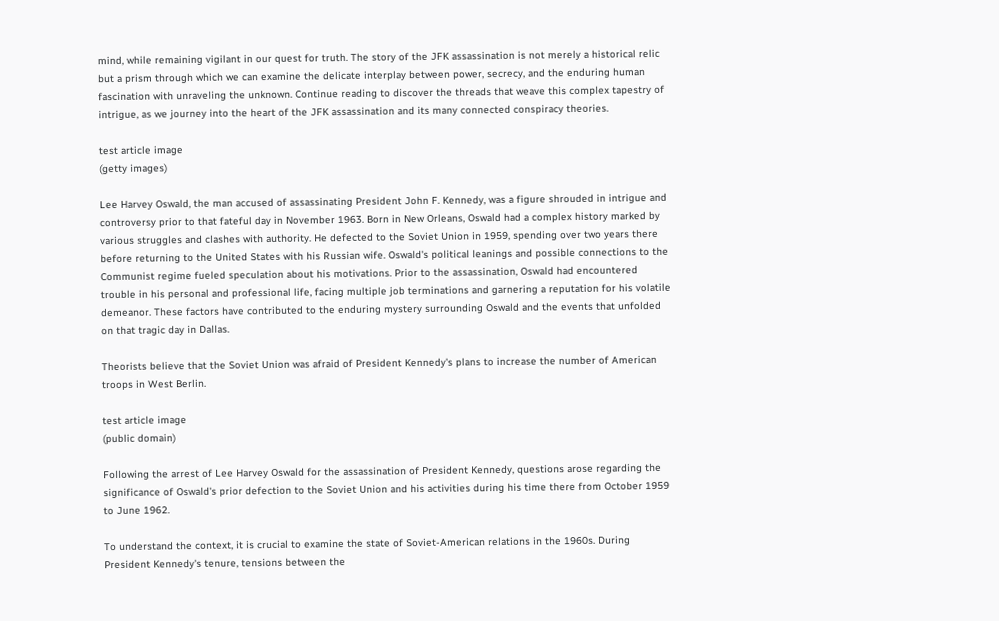mind, while remaining vigilant in our quest for truth. The story of the JFK assassination is not merely a historical relic but a prism through which we can examine the delicate interplay between power, secrecy, and the enduring human fascination with unraveling the unknown. Continue reading to discover the threads that weave this complex tapestry of intrigue, as we journey into the heart of the JFK assassination and its many connected conspiracy theories.

test article image
(getty images)

Lee Harvey Oswald, the man accused of assassinating President John F. Kennedy, was a figure shrouded in intrigue and controversy prior to that fateful day in November 1963. Born in New Orleans, Oswald had a complex history marked by various struggles and clashes with authority. He defected to the Soviet Union in 1959, spending over two years there before returning to the United States with his Russian wife. Oswald's political leanings and possible connections to the Communist regime fueled speculation about his motivations. Prior to the assassination, Oswald had encountered trouble in his personal and professional life, facing multiple job terminations and garnering a reputation for his volatile demeanor. These factors have contributed to the enduring mystery surrounding Oswald and the events that unfolded on that tragic day in Dallas.

Theorists believe that the Soviet Union was afraid of President Kennedy's plans to increase the number of American troops in West Berlin.

test article image
(public domain)

Following the arrest of Lee Harvey Oswald for the assassination of President Kennedy, questions arose regarding the significance of Oswald's prior defection to the Soviet Union and his activities during his time there from October 1959 to June 1962.

To understand the context, it is crucial to examine the state of Soviet-American relations in the 1960s. During President Kennedy's tenure, tensions between the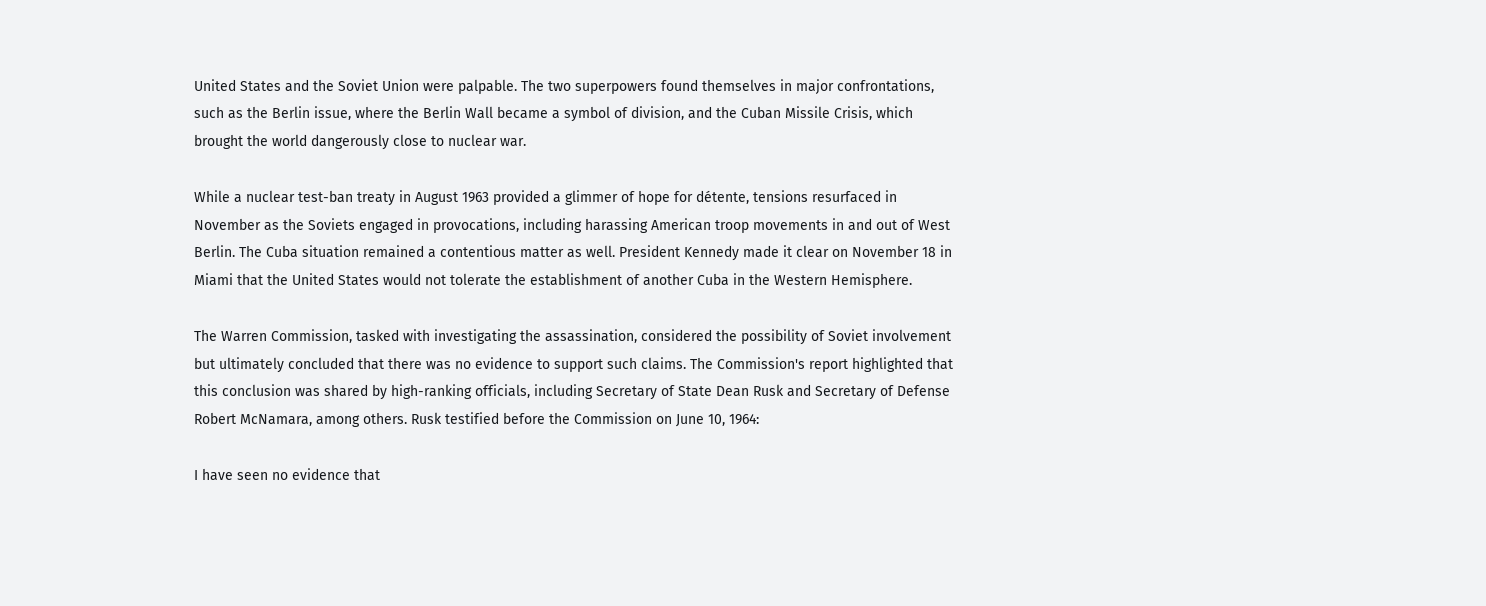United States and the Soviet Union were palpable. The two superpowers found themselves in major confrontations, such as the Berlin issue, where the Berlin Wall became a symbol of division, and the Cuban Missile Crisis, which brought the world dangerously close to nuclear war.

While a nuclear test-ban treaty in August 1963 provided a glimmer of hope for détente, tensions resurfaced in November as the Soviets engaged in provocations, including harassing American troop movements in and out of West Berlin. The Cuba situation remained a contentious matter as well. President Kennedy made it clear on November 18 in Miami that the United States would not tolerate the establishment of another Cuba in the Western Hemisphere.

The Warren Commission, tasked with investigating the assassination, considered the possibility of Soviet involvement but ultimately concluded that there was no evidence to support such claims. The Commission's report highlighted that this conclusion was shared by high-ranking officials, including Secretary of State Dean Rusk and Secretary of Defense Robert McNamara, among others. Rusk testified before the Commission on June 10, 1964:

I have seen no evidence that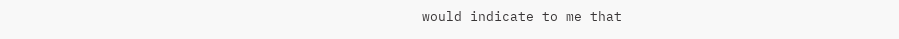would indicate to me that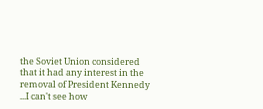the Soviet Union considered that it had any interest in the removal of President Kennedy ...I can't see how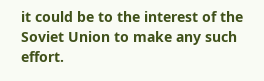it could be to the interest of the Soviet Union to make any such effort.